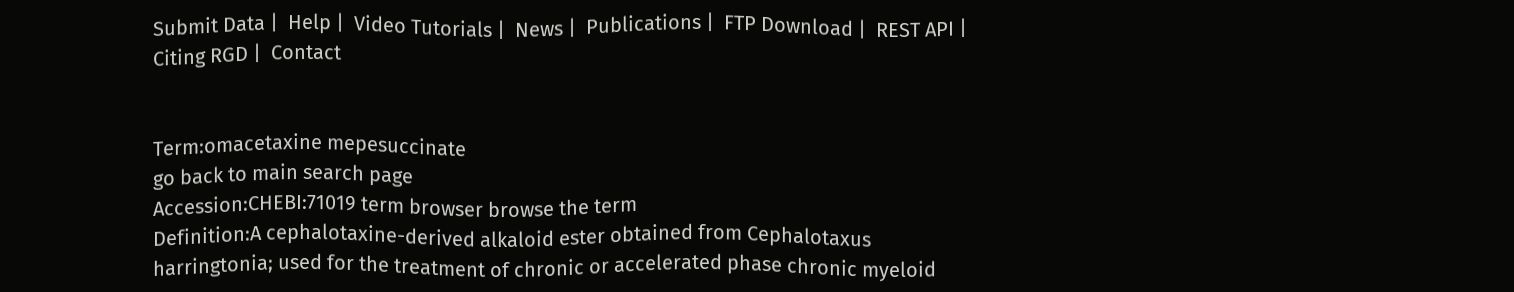Submit Data |  Help |  Video Tutorials |  News |  Publications |  FTP Download |  REST API |  Citing RGD |  Contact


Term:omacetaxine mepesuccinate
go back to main search page
Accession:CHEBI:71019 term browser browse the term
Definition:A cephalotaxine-derived alkaloid ester obtained from Cephalotaxus harringtonia; used for the treatment of chronic or accelerated phase chronic myeloid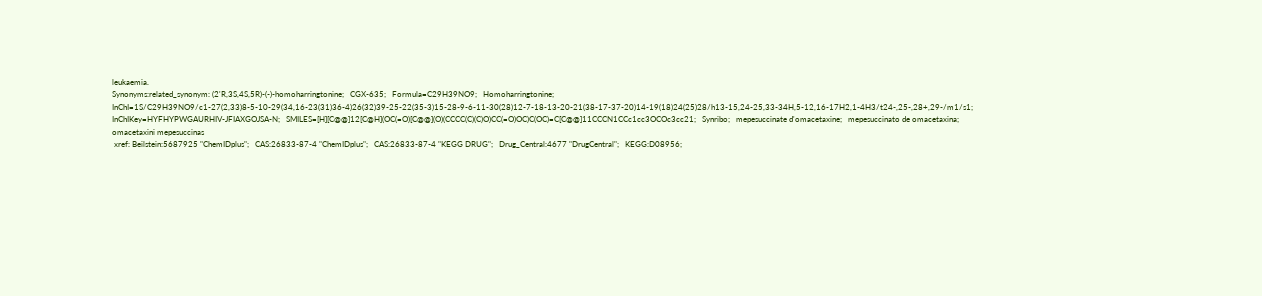leukaemia.
Synonyms:related_synonym: (2'R,3S,4S,5R)-(-)-homoharringtonine;   CGX-635;   Formula=C29H39NO9;   Homoharringtonine;   InChI=1S/C29H39NO9/c1-27(2,33)8-5-10-29(34,16-23(31)36-4)26(32)39-25-22(35-3)15-28-9-6-11-30(28)12-7-18-13-20-21(38-17-37-20)14-19(18)24(25)28/h13-15,24-25,33-34H,5-12,16-17H2,1-4H3/t24-,25-,28+,29-/m1/s1;   InChIKey=HYFHYPWGAURHIV-JFIAXGOJSA-N;   SMILES=[H][C@@]12[C@H](OC(=O)[C@@](O)(CCCC(C)(C)O)CC(=O)OC)C(OC)=C[C@@]11CCCN1CCc1cc3OCOc3cc21;   Synribo;   mepesuccinate d'omacetaxine;   mepesuccinato de omacetaxina;   omacetaxini mepesuccinas
 xref: Beilstein:5687925 "ChemIDplus";   CAS:26833-87-4 "ChemIDplus";   CAS:26833-87-4 "KEGG DRUG";   Drug_Central:4677 "DrugCentral";   KEGG:D08956;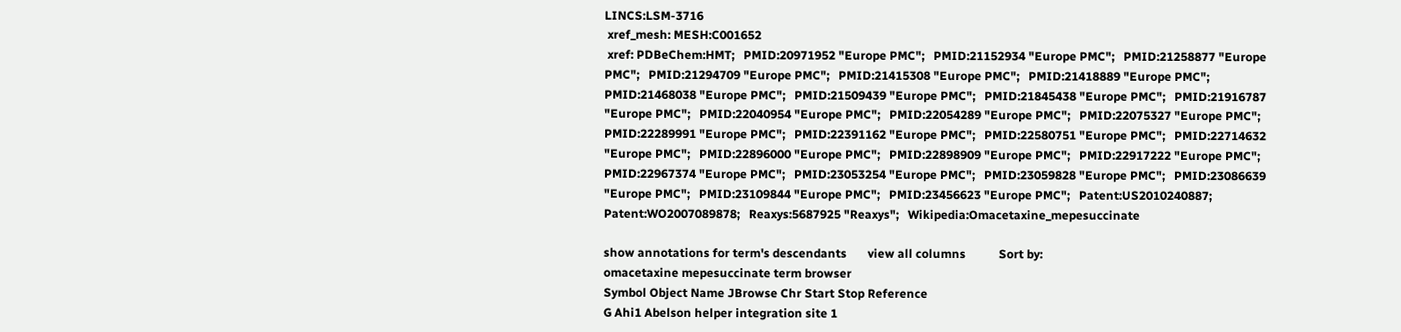LINCS:LSM-3716
 xref_mesh: MESH:C001652
 xref: PDBeChem:HMT;   PMID:20971952 "Europe PMC";   PMID:21152934 "Europe PMC";   PMID:21258877 "Europe PMC";   PMID:21294709 "Europe PMC";   PMID:21415308 "Europe PMC";   PMID:21418889 "Europe PMC";   PMID:21468038 "Europe PMC";   PMID:21509439 "Europe PMC";   PMID:21845438 "Europe PMC";   PMID:21916787 "Europe PMC";   PMID:22040954 "Europe PMC";   PMID:22054289 "Europe PMC";   PMID:22075327 "Europe PMC";   PMID:22289991 "Europe PMC";   PMID:22391162 "Europe PMC";   PMID:22580751 "Europe PMC";   PMID:22714632 "Europe PMC";   PMID:22896000 "Europe PMC";   PMID:22898909 "Europe PMC";   PMID:22917222 "Europe PMC";   PMID:22967374 "Europe PMC";   PMID:23053254 "Europe PMC";   PMID:23059828 "Europe PMC";   PMID:23086639 "Europe PMC";   PMID:23109844 "Europe PMC";   PMID:23456623 "Europe PMC";   Patent:US2010240887;   Patent:WO2007089878;   Reaxys:5687925 "Reaxys";   Wikipedia:Omacetaxine_mepesuccinate

show annotations for term's descendants       view all columns           Sort by:
omacetaxine mepesuccinate term browser
Symbol Object Name JBrowse Chr Start Stop Reference
G Ahi1 Abelson helper integration site 1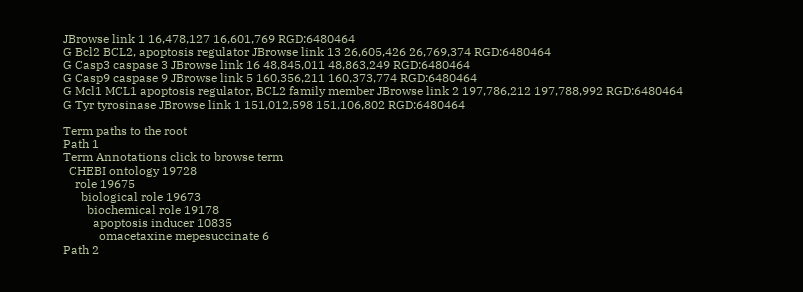JBrowse link 1 16,478,127 16,601,769 RGD:6480464
G Bcl2 BCL2, apoptosis regulator JBrowse link 13 26,605,426 26,769,374 RGD:6480464
G Casp3 caspase 3 JBrowse link 16 48,845,011 48,863,249 RGD:6480464
G Casp9 caspase 9 JBrowse link 5 160,356,211 160,373,774 RGD:6480464
G Mcl1 MCL1 apoptosis regulator, BCL2 family member JBrowse link 2 197,786,212 197,788,992 RGD:6480464
G Tyr tyrosinase JBrowse link 1 151,012,598 151,106,802 RGD:6480464

Term paths to the root
Path 1
Term Annotations click to browse term
  CHEBI ontology 19728
    role 19675
      biological role 19673
        biochemical role 19178
          apoptosis inducer 10835
            omacetaxine mepesuccinate 6
Path 2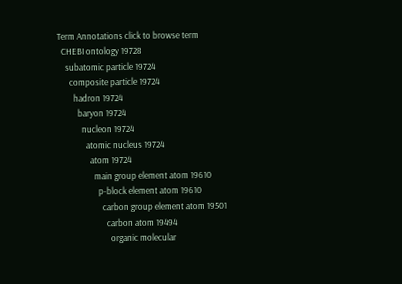Term Annotations click to browse term
  CHEBI ontology 19728
    subatomic particle 19724
      composite particle 19724
        hadron 19724
          baryon 19724
            nucleon 19724
              atomic nucleus 19724
                atom 19724
                  main group element atom 19610
                    p-block element atom 19610
                      carbon group element atom 19501
                        carbon atom 19494
                          organic molecular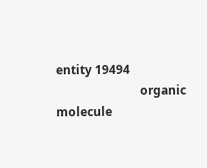entity 19494
                            organic molecule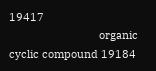19417
                              organic cyclic compound 19184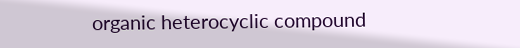organic heterocyclic compound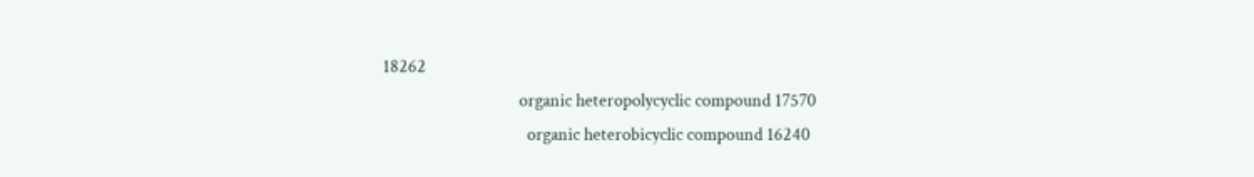18262
                                  organic heteropolycyclic compound 17570
                                    organic heterobicyclic compound 16240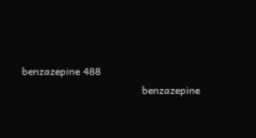benzazepine 488
                                        benzazepine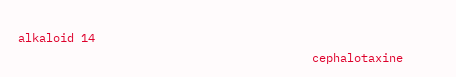alkaloid 14
                                          cephalotaxine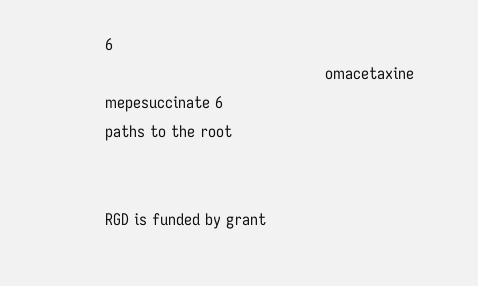6
                                            omacetaxine mepesuccinate 6
paths to the root


RGD is funded by grant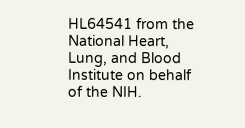HL64541 from the National Heart, Lung, and Blood Institute on behalf of the NIH.